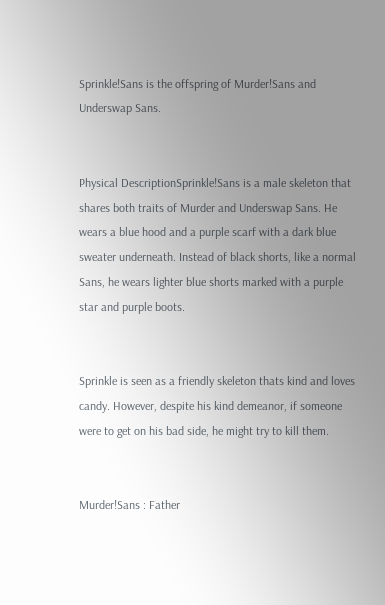Sprinkle!Sans is the offspring of Murder!Sans and Underswap Sans.


Physical DescriptionSprinkle!Sans is a male skeleton that shares both traits of Murder and Underswap Sans. He wears a blue hood and a purple scarf with a dark blue sweater underneath. Instead of black shorts, like a normal Sans, he wears lighter blue shorts marked with a purple star and purple boots.


Sprinkle is seen as a friendly skeleton thats kind and loves candy. However, despite his kind demeanor, if someone were to get on his bad side, he might try to kill them.


Murder!Sans : Father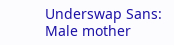Underswap Sans: Male mother